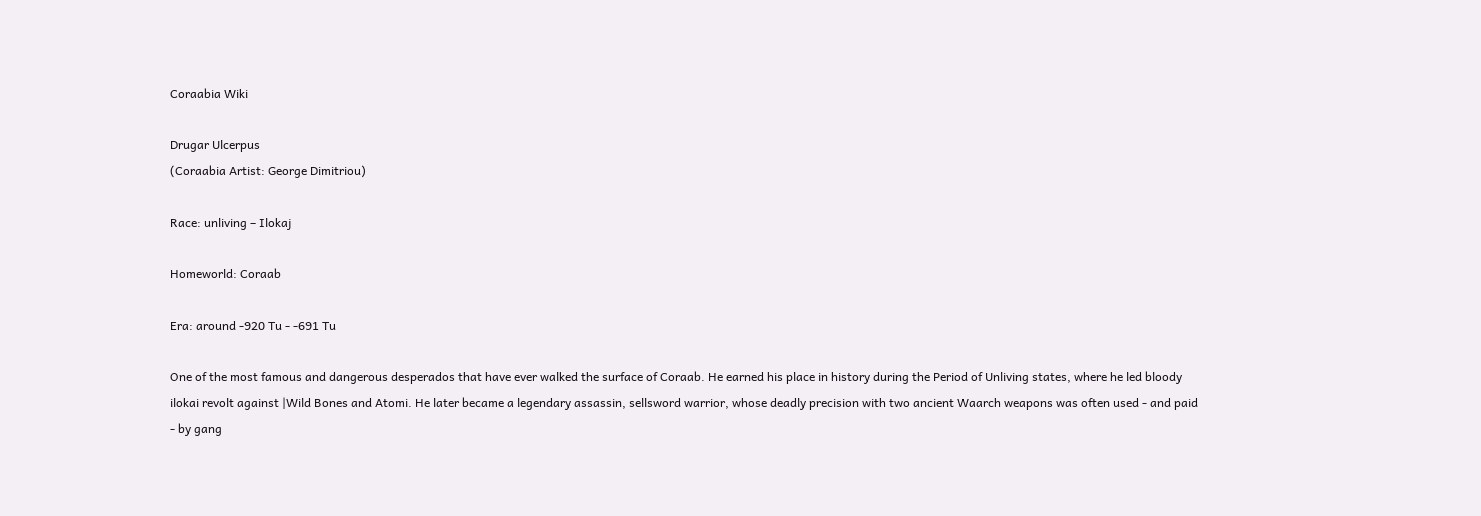Coraabia Wiki

Drugar Ulcerpus
(Coraabia Artist: George Dimitriou)

Race: unliving – Ilokaj

Homeworld: Coraab

Era: around -920 Tu - -691 Tu

One of the most famous and dangerous desperados that have ever walked the surface of Coraab. He earned his place in history during the Period of Unliving states, where he led bloody ilokai revolt against |Wild Bones and Atomi. He later became a legendary assassin, sellsword warrior, whose deadly precision with two ancient Waarch weapons was often used - and paid - by gang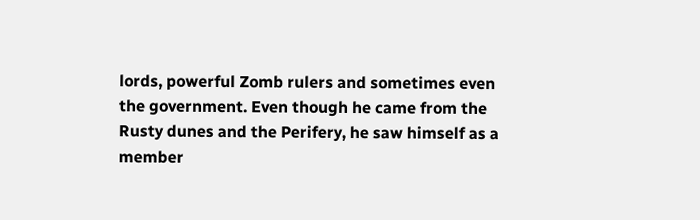lords, powerful Zomb rulers and sometimes even the government. Even though he came from the Rusty dunes and the Perifery, he saw himself as a member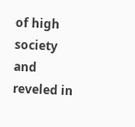of high society and reveled in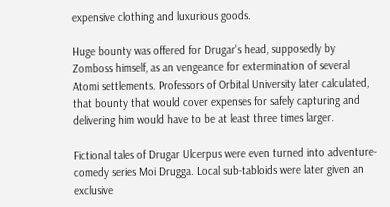expensive clothing and luxurious goods.

Huge bounty was offered for Drugar's head, supposedly by Zomboss himself, as an vengeance for extermination of several Atomi settlements. Professors of Orbital University later calculated, that bounty that would cover expenses for safely capturing and delivering him would have to be at least three times larger.

Fictional tales of Drugar Ulcerpus were even turned into adventure-comedy series Moi Drugga. Local sub-tabloids were later given an exclusive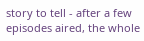story to tell - after a few episodes aired, the whole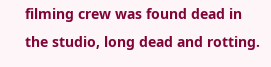filming crew was found dead in the studio, long dead and rotting.